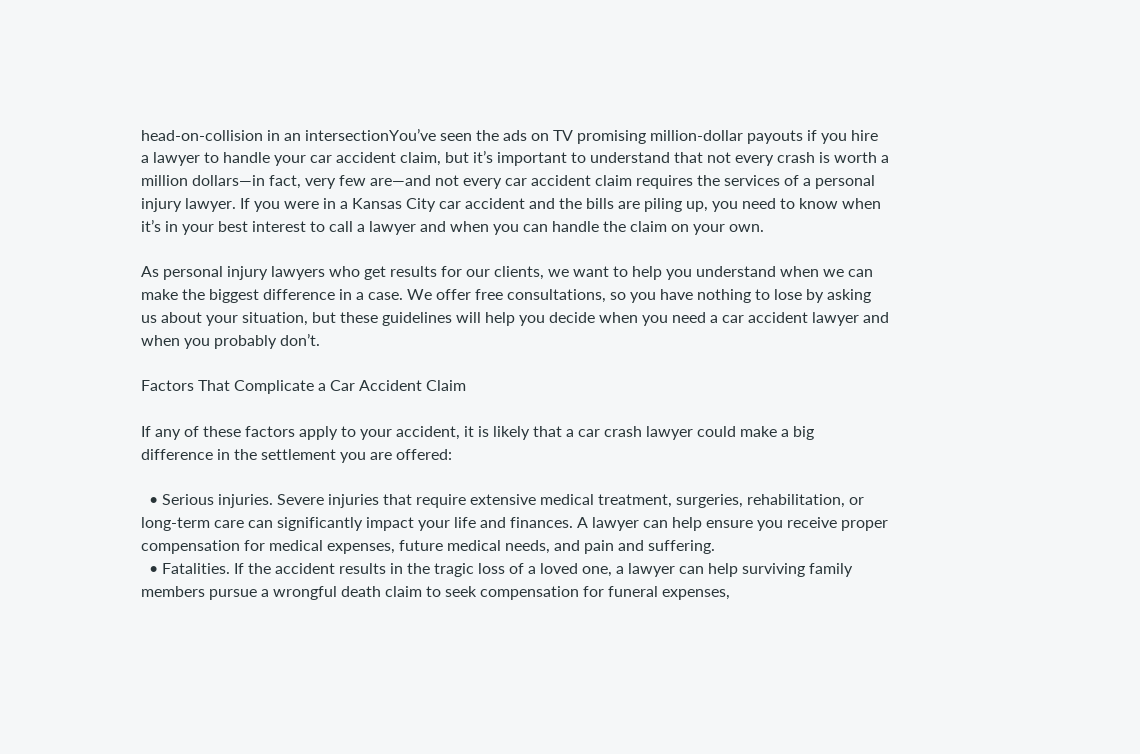head-on-collision in an intersectionYou’ve seen the ads on TV promising million-dollar payouts if you hire a lawyer to handle your car accident claim, but it’s important to understand that not every crash is worth a million dollars—in fact, very few are—and not every car accident claim requires the services of a personal injury lawyer. If you were in a Kansas City car accident and the bills are piling up, you need to know when it’s in your best interest to call a lawyer and when you can handle the claim on your own.

As personal injury lawyers who get results for our clients, we want to help you understand when we can make the biggest difference in a case. We offer free consultations, so you have nothing to lose by asking us about your situation, but these guidelines will help you decide when you need a car accident lawyer and when you probably don’t.

Factors That Complicate a Car Accident Claim

If any of these factors apply to your accident, it is likely that a car crash lawyer could make a big difference in the settlement you are offered:

  • Serious injuries. Severe injuries that require extensive medical treatment, surgeries, rehabilitation, or long-term care can significantly impact your life and finances. A lawyer can help ensure you receive proper compensation for medical expenses, future medical needs, and pain and suffering.
  • Fatalities. If the accident results in the tragic loss of a loved one, a lawyer can help surviving family members pursue a wrongful death claim to seek compensation for funeral expenses,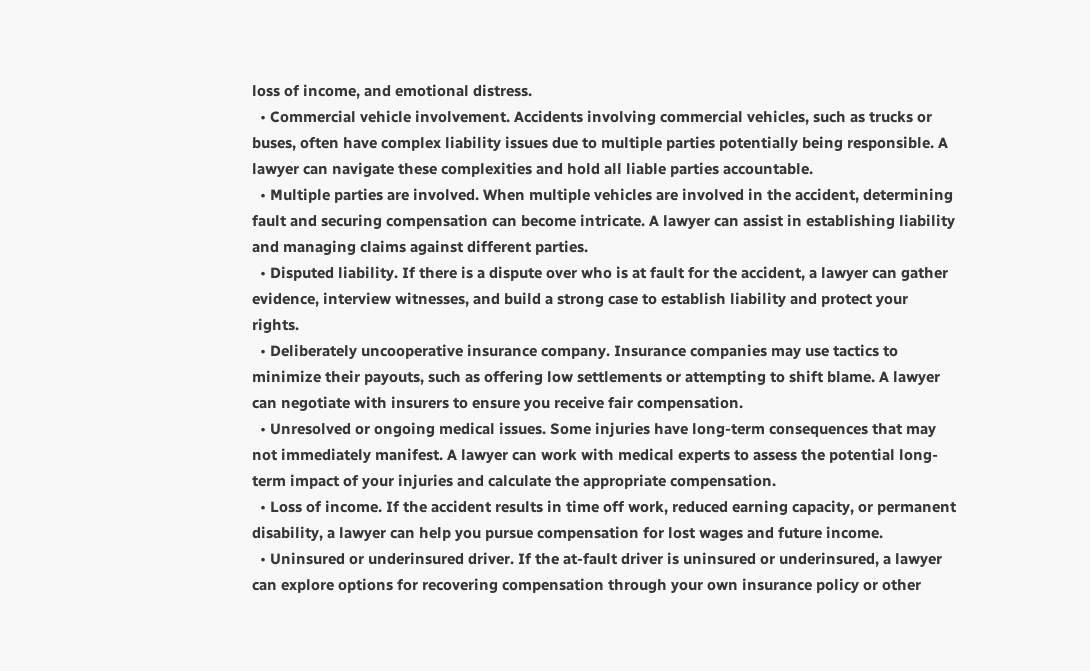loss of income, and emotional distress.
  • Commercial vehicle involvement. Accidents involving commercial vehicles, such as trucks or buses, often have complex liability issues due to multiple parties potentially being responsible. A lawyer can navigate these complexities and hold all liable parties accountable.
  • Multiple parties are involved. When multiple vehicles are involved in the accident, determining fault and securing compensation can become intricate. A lawyer can assist in establishing liability and managing claims against different parties.
  • Disputed liability. If there is a dispute over who is at fault for the accident, a lawyer can gather evidence, interview witnesses, and build a strong case to establish liability and protect your rights.
  • Deliberately uncooperative insurance company. Insurance companies may use tactics to minimize their payouts, such as offering low settlements or attempting to shift blame. A lawyer can negotiate with insurers to ensure you receive fair compensation.
  • Unresolved or ongoing medical issues. Some injuries have long-term consequences that may not immediately manifest. A lawyer can work with medical experts to assess the potential long-term impact of your injuries and calculate the appropriate compensation.
  • Loss of income. If the accident results in time off work, reduced earning capacity, or permanent disability, a lawyer can help you pursue compensation for lost wages and future income.
  • Uninsured or underinsured driver. If the at-fault driver is uninsured or underinsured, a lawyer can explore options for recovering compensation through your own insurance policy or other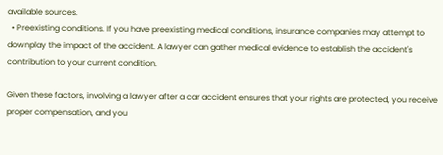available sources.
  • Preexisting conditions. If you have preexisting medical conditions, insurance companies may attempt to downplay the impact of the accident. A lawyer can gather medical evidence to establish the accident's contribution to your current condition.

Given these factors, involving a lawyer after a car accident ensures that your rights are protected, you receive proper compensation, and you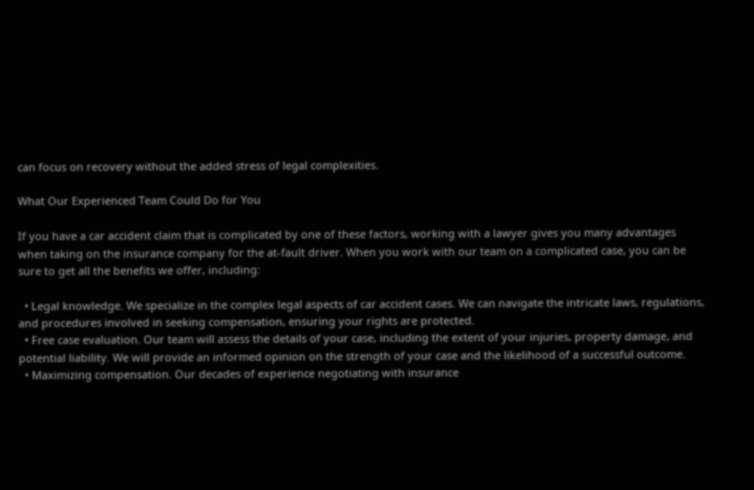can focus on recovery without the added stress of legal complexities.

What Our Experienced Team Could Do for You

If you have a car accident claim that is complicated by one of these factors, working with a lawyer gives you many advantages when taking on the insurance company for the at-fault driver. When you work with our team on a complicated case, you can be sure to get all the benefits we offer, including:

  • Legal knowledge. We specialize in the complex legal aspects of car accident cases. We can navigate the intricate laws, regulations, and procedures involved in seeking compensation, ensuring your rights are protected.
  • Free case evaluation. Our team will assess the details of your case, including the extent of your injuries, property damage, and potential liability. We will provide an informed opinion on the strength of your case and the likelihood of a successful outcome.
  • Maximizing compensation. Our decades of experience negotiating with insurance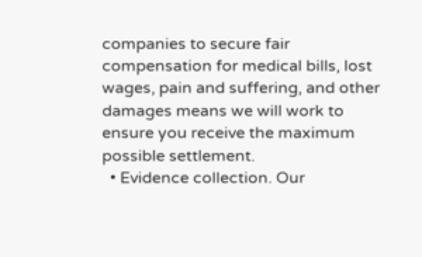companies to secure fair compensation for medical bills, lost wages, pain and suffering, and other damages means we will work to ensure you receive the maximum possible settlement.
  • Evidence collection. Our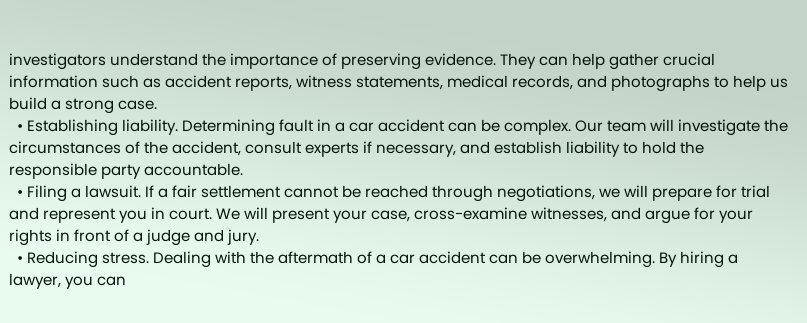investigators understand the importance of preserving evidence. They can help gather crucial information such as accident reports, witness statements, medical records, and photographs to help us build a strong case.
  • Establishing liability. Determining fault in a car accident can be complex. Our team will investigate the circumstances of the accident, consult experts if necessary, and establish liability to hold the responsible party accountable.
  • Filing a lawsuit. If a fair settlement cannot be reached through negotiations, we will prepare for trial and represent you in court. We will present your case, cross-examine witnesses, and argue for your rights in front of a judge and jury.
  • Reducing stress. Dealing with the aftermath of a car accident can be overwhelming. By hiring a lawyer, you can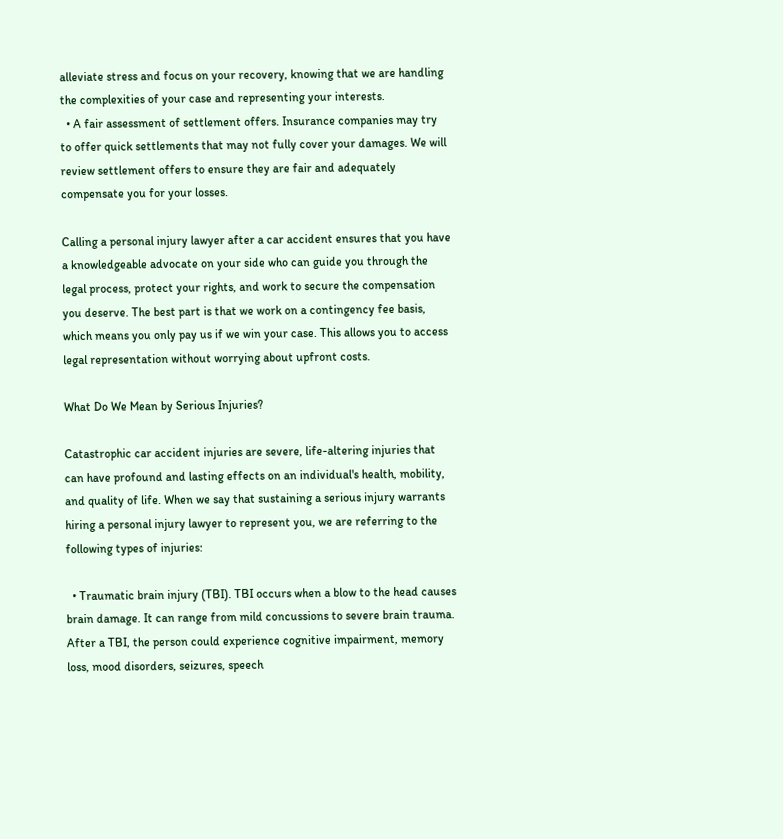alleviate stress and focus on your recovery, knowing that we are handling the complexities of your case and representing your interests.
  • A fair assessment of settlement offers. Insurance companies may try to offer quick settlements that may not fully cover your damages. We will review settlement offers to ensure they are fair and adequately compensate you for your losses.

Calling a personal injury lawyer after a car accident ensures that you have a knowledgeable advocate on your side who can guide you through the legal process, protect your rights, and work to secure the compensation you deserve. The best part is that we work on a contingency fee basis, which means you only pay us if we win your case. This allows you to access legal representation without worrying about upfront costs.

What Do We Mean by Serious Injuries?

Catastrophic car accident injuries are severe, life-altering injuries that can have profound and lasting effects on an individual's health, mobility, and quality of life. When we say that sustaining a serious injury warrants hiring a personal injury lawyer to represent you, we are referring to the following types of injuries:

  • Traumatic brain injury (TBI). TBI occurs when a blow to the head causes brain damage. It can range from mild concussions to severe brain trauma. After a TBI, the person could experience cognitive impairment, memory loss, mood disorders, seizures, speech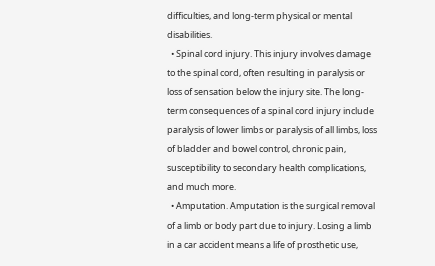difficulties, and long-term physical or mental disabilities.
  • Spinal cord injury. This injury involves damage to the spinal cord, often resulting in paralysis or loss of sensation below the injury site. The long-term consequences of a spinal cord injury include paralysis of lower limbs or paralysis of all limbs, loss of bladder and bowel control, chronic pain, susceptibility to secondary health complications, and much more.
  • Amputation. Amputation is the surgical removal of a limb or body part due to injury. Losing a limb in a car accident means a life of prosthetic use,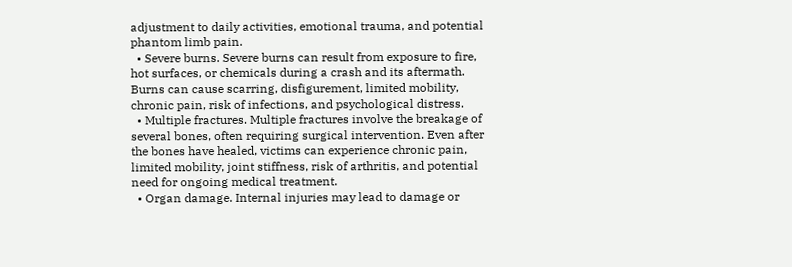adjustment to daily activities, emotional trauma, and potential phantom limb pain.
  • Severe burns. Severe burns can result from exposure to fire, hot surfaces, or chemicals during a crash and its aftermath. Burns can cause scarring, disfigurement, limited mobility, chronic pain, risk of infections, and psychological distress.
  • Multiple fractures. Multiple fractures involve the breakage of several bones, often requiring surgical intervention. Even after the bones have healed, victims can experience chronic pain, limited mobility, joint stiffness, risk of arthritis, and potential need for ongoing medical treatment.
  • Organ damage. Internal injuries may lead to damage or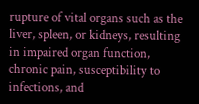rupture of vital organs such as the liver, spleen, or kidneys, resulting in impaired organ function, chronic pain, susceptibility to infections, and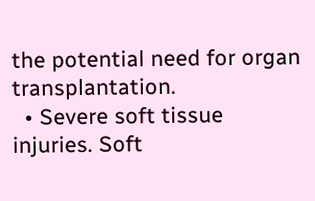the potential need for organ transplantation.
  • Severe soft tissue injuries. Soft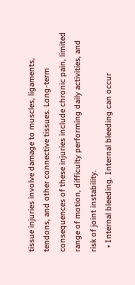tissue injuries involve damage to muscles, ligaments, tendons, and other connective tissues. Long-term consequences of these injuries include chronic pain, limited range of motion, difficulty performing daily activities, and risk of joint instability.
  • Internal bleeding. Internal bleeding can occur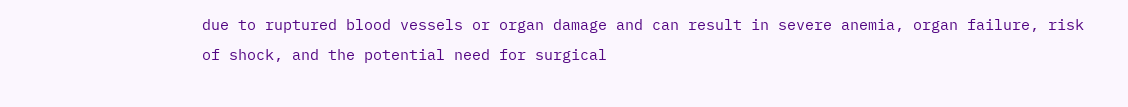due to ruptured blood vessels or organ damage and can result in severe anemia, organ failure, risk of shock, and the potential need for surgical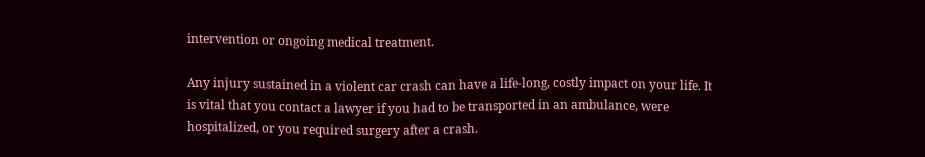intervention or ongoing medical treatment.

Any injury sustained in a violent car crash can have a life-long, costly impact on your life. It is vital that you contact a lawyer if you had to be transported in an ambulance, were hospitalized, or you required surgery after a crash.